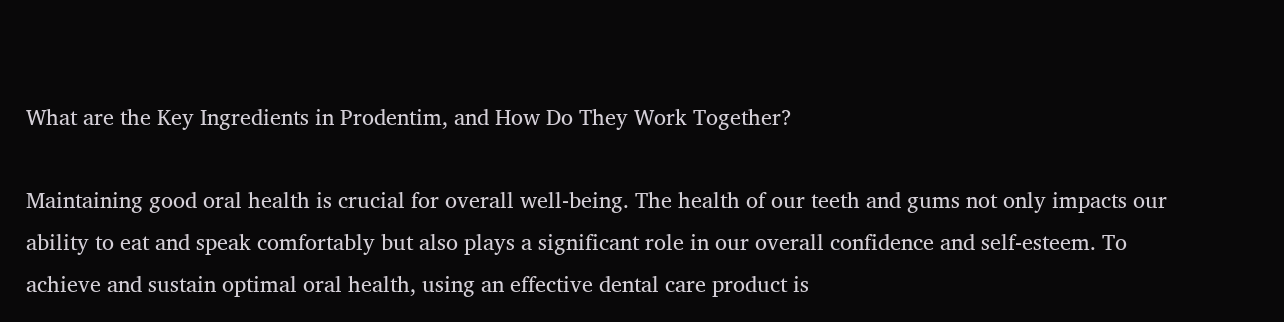What are the Key Ingredients in Prodentim, and How Do They Work Together?

Maintaining good oral health is crucial for overall well-being. The health of our teeth and gums not only impacts our ability to eat and speak comfortably but also plays a significant role in our overall confidence and self-esteem. To achieve and sustain optimal oral health, using an effective dental care product is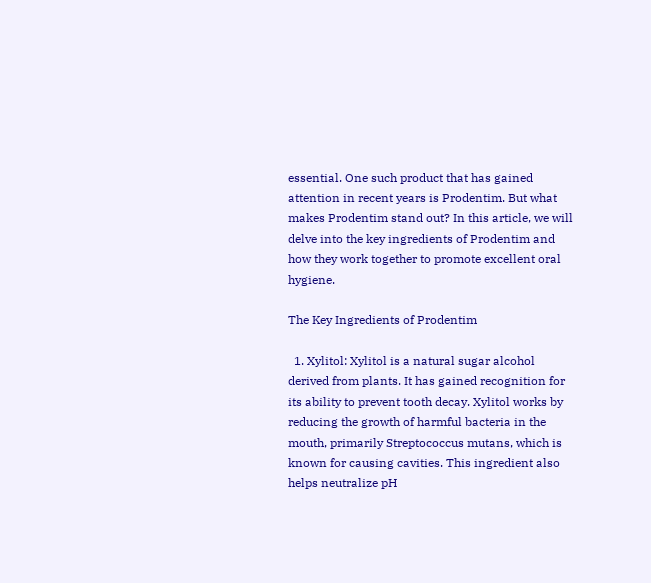essential. One such product that has gained attention in recent years is Prodentim. But what makes Prodentim stand out? In this article, we will delve into the key ingredients of Prodentim and how they work together to promote excellent oral hygiene.

The Key Ingredients of Prodentim

  1. Xylitol: Xylitol is a natural sugar alcohol derived from plants. It has gained recognition for its ability to prevent tooth decay. Xylitol works by reducing the growth of harmful bacteria in the mouth, primarily Streptococcus mutans, which is known for causing cavities. This ingredient also helps neutralize pH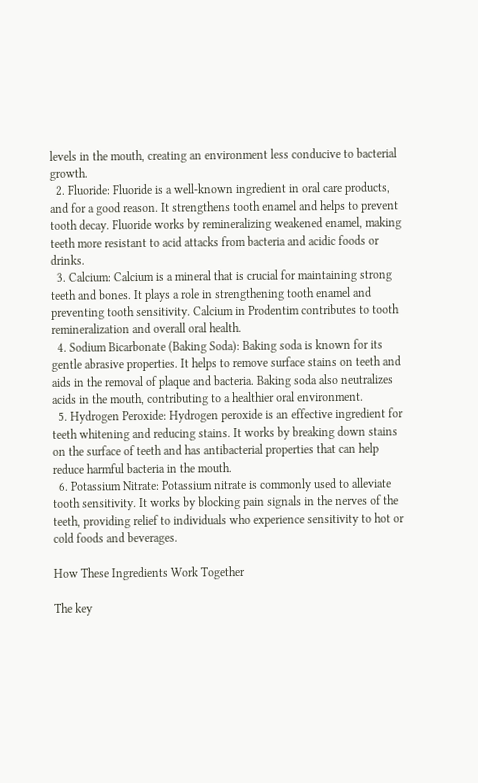levels in the mouth, creating an environment less conducive to bacterial growth.
  2. Fluoride: Fluoride is a well-known ingredient in oral care products, and for a good reason. It strengthens tooth enamel and helps to prevent tooth decay. Fluoride works by remineralizing weakened enamel, making teeth more resistant to acid attacks from bacteria and acidic foods or drinks.
  3. Calcium: Calcium is a mineral that is crucial for maintaining strong teeth and bones. It plays a role in strengthening tooth enamel and preventing tooth sensitivity. Calcium in Prodentim contributes to tooth remineralization and overall oral health.
  4. Sodium Bicarbonate (Baking Soda): Baking soda is known for its gentle abrasive properties. It helps to remove surface stains on teeth and aids in the removal of plaque and bacteria. Baking soda also neutralizes acids in the mouth, contributing to a healthier oral environment.
  5. Hydrogen Peroxide: Hydrogen peroxide is an effective ingredient for teeth whitening and reducing stains. It works by breaking down stains on the surface of teeth and has antibacterial properties that can help reduce harmful bacteria in the mouth.
  6. Potassium Nitrate: Potassium nitrate is commonly used to alleviate tooth sensitivity. It works by blocking pain signals in the nerves of the teeth, providing relief to individuals who experience sensitivity to hot or cold foods and beverages.

How These Ingredients Work Together

The key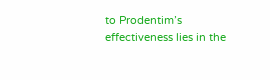to Prodentim’s effectiveness lies in the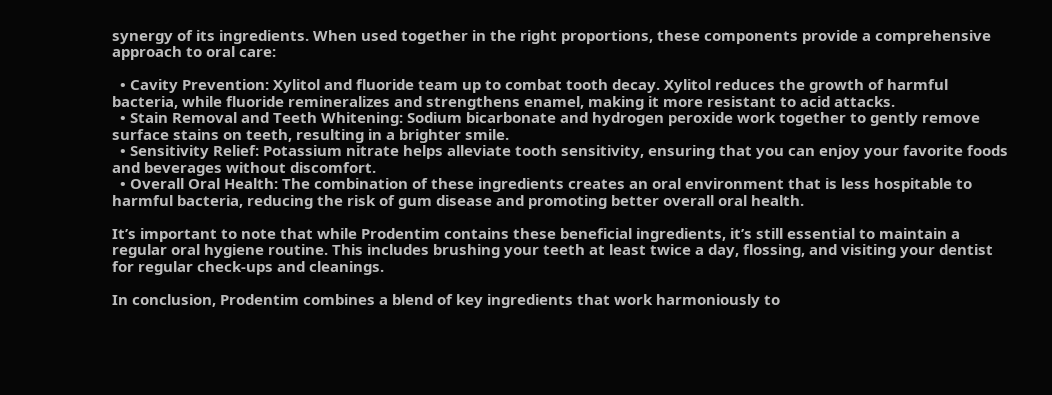synergy of its ingredients. When used together in the right proportions, these components provide a comprehensive approach to oral care:

  • Cavity Prevention: Xylitol and fluoride team up to combat tooth decay. Xylitol reduces the growth of harmful bacteria, while fluoride remineralizes and strengthens enamel, making it more resistant to acid attacks.
  • Stain Removal and Teeth Whitening: Sodium bicarbonate and hydrogen peroxide work together to gently remove surface stains on teeth, resulting in a brighter smile.
  • Sensitivity Relief: Potassium nitrate helps alleviate tooth sensitivity, ensuring that you can enjoy your favorite foods and beverages without discomfort.
  • Overall Oral Health: The combination of these ingredients creates an oral environment that is less hospitable to harmful bacteria, reducing the risk of gum disease and promoting better overall oral health.

It’s important to note that while Prodentim contains these beneficial ingredients, it’s still essential to maintain a regular oral hygiene routine. This includes brushing your teeth at least twice a day, flossing, and visiting your dentist for regular check-ups and cleanings.

In conclusion, Prodentim combines a blend of key ingredients that work harmoniously to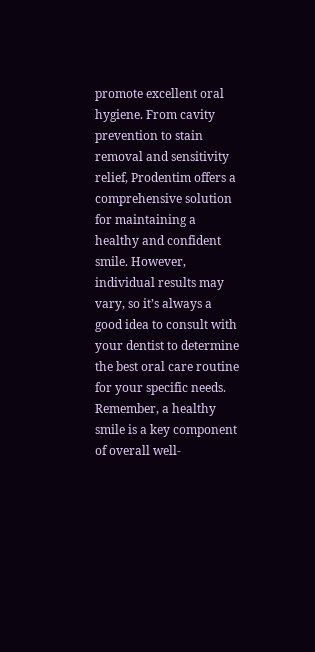promote excellent oral hygiene. From cavity prevention to stain removal and sensitivity relief, Prodentim offers a comprehensive solution for maintaining a healthy and confident smile. However, individual results may vary, so it’s always a good idea to consult with your dentist to determine the best oral care routine for your specific needs. Remember, a healthy smile is a key component of overall well-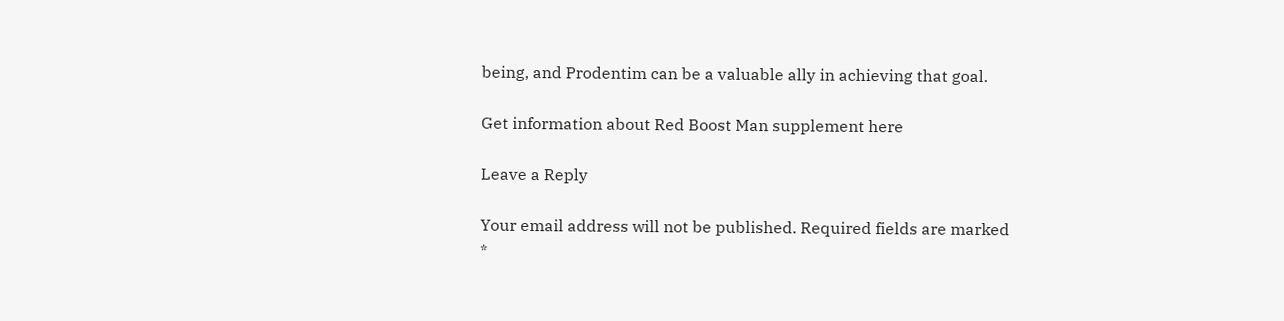being, and Prodentim can be a valuable ally in achieving that goal.

Get information about Red Boost Man supplement here

Leave a Reply

Your email address will not be published. Required fields are marked *